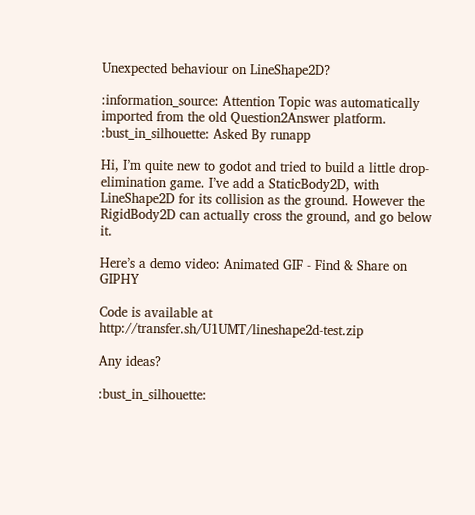Unexpected behaviour on LineShape2D?

:information_source: Attention Topic was automatically imported from the old Question2Answer platform.
:bust_in_silhouette: Asked By runapp

Hi, I’m quite new to godot and tried to build a little drop-elimination game. I’ve add a StaticBody2D, with LineShape2D for its collision as the ground. However the RigidBody2D can actually cross the ground, and go below it.

Here’s a demo video: Animated GIF - Find & Share on GIPHY

Code is available at http://transfer.sh/U1UMT/lineshape2d-test.zip

Any ideas?

:bust_in_silhouette: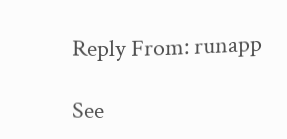Reply From: runapp

See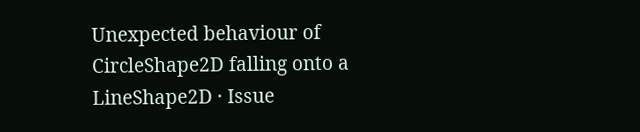Unexpected behaviour of CircleShape2D falling onto a LineShape2D · Issue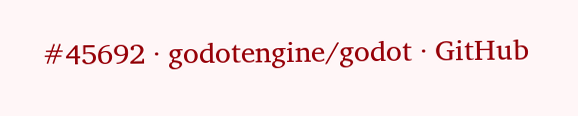#45692 · godotengine/godot · GitHub